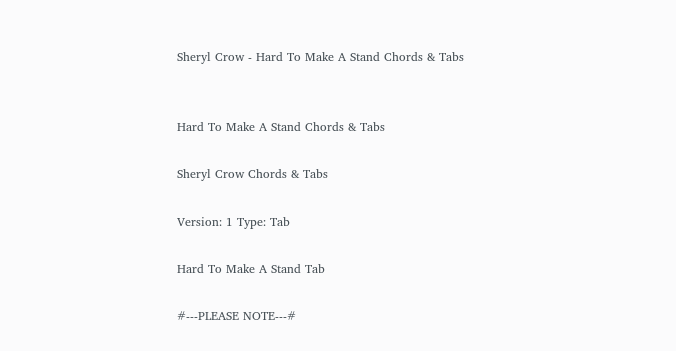Sheryl Crow - Hard To Make A Stand Chords & Tabs


Hard To Make A Stand Chords & Tabs

Sheryl Crow Chords & Tabs

Version: 1 Type: Tab

Hard To Make A Stand Tab

#---PLEASE NOTE---#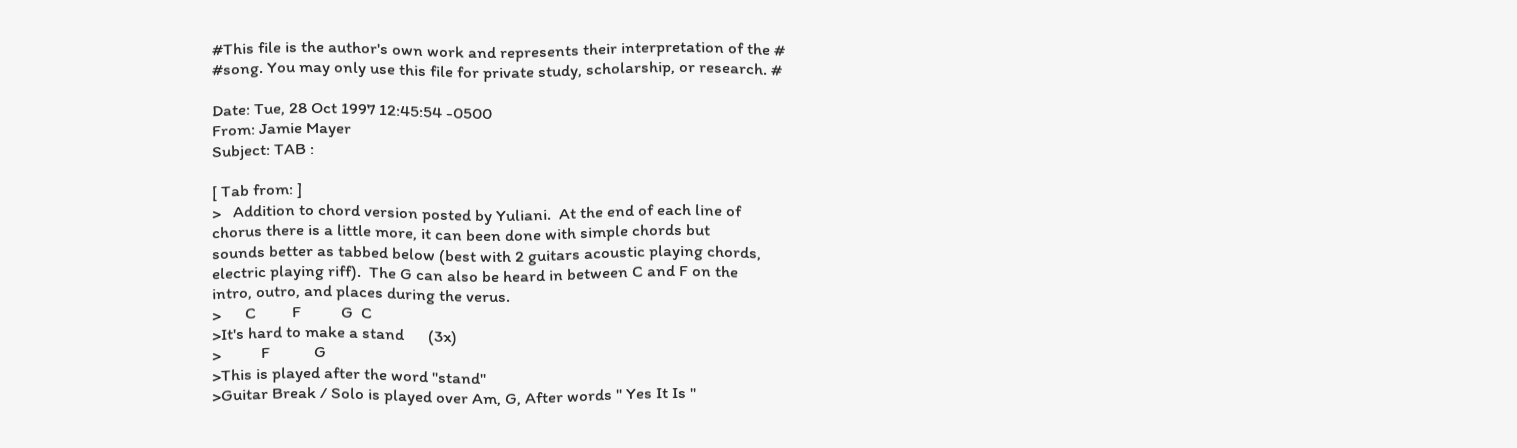#This file is the author's own work and represents their interpretation of the #
#song. You may only use this file for private study, scholarship, or research. #

Date: Tue, 28 Oct 1997 12:45:54 -0500
From: Jamie Mayer
Subject: TAB :

[ Tab from: ]
>   Addition to chord version posted by Yuliani.  At the end of each line of
chorus there is a little more, it can been done with simple chords but
sounds better as tabbed below (best with 2 guitars acoustic playing chords,
electric playing riff).  The G can also be heard in between C and F on the
intro, outro, and places during the verus.
>      C         F          G  C
>It's hard to make a stand      (3x)
>          F           G
>This is played after the word "stand"
>Guitar Break / Solo is played over Am, G, After words " Yes It Is "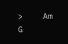>    Am                                   G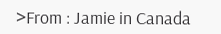>From : Jamie in Canada